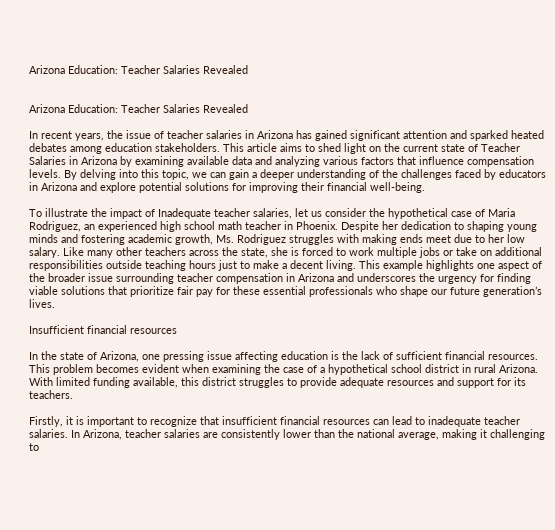Arizona Education: Teacher Salaries Revealed


Arizona Education: Teacher Salaries Revealed

In recent years, the issue of teacher salaries in Arizona has gained significant attention and sparked heated debates among education stakeholders. This article aims to shed light on the current state of Teacher Salaries in Arizona by examining available data and analyzing various factors that influence compensation levels. By delving into this topic, we can gain a deeper understanding of the challenges faced by educators in Arizona and explore potential solutions for improving their financial well-being.

To illustrate the impact of Inadequate teacher salaries, let us consider the hypothetical case of Maria Rodriguez, an experienced high school math teacher in Phoenix. Despite her dedication to shaping young minds and fostering academic growth, Ms. Rodriguez struggles with making ends meet due to her low salary. Like many other teachers across the state, she is forced to work multiple jobs or take on additional responsibilities outside teaching hours just to make a decent living. This example highlights one aspect of the broader issue surrounding teacher compensation in Arizona and underscores the urgency for finding viable solutions that prioritize fair pay for these essential professionals who shape our future generation’s lives.

Insufficient financial resources

In the state of Arizona, one pressing issue affecting education is the lack of sufficient financial resources. This problem becomes evident when examining the case of a hypothetical school district in rural Arizona. With limited funding available, this district struggles to provide adequate resources and support for its teachers.

Firstly, it is important to recognize that insufficient financial resources can lead to inadequate teacher salaries. In Arizona, teacher salaries are consistently lower than the national average, making it challenging to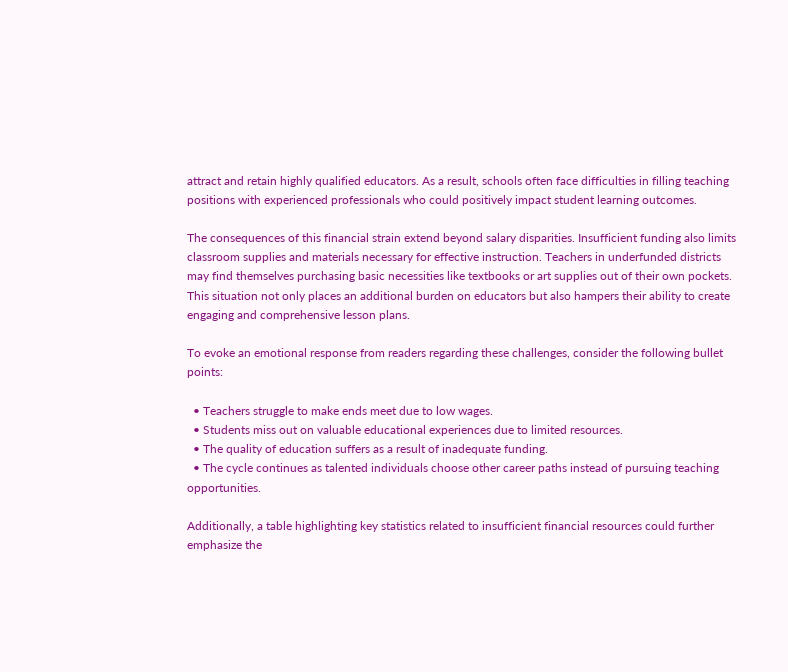attract and retain highly qualified educators. As a result, schools often face difficulties in filling teaching positions with experienced professionals who could positively impact student learning outcomes.

The consequences of this financial strain extend beyond salary disparities. Insufficient funding also limits classroom supplies and materials necessary for effective instruction. Teachers in underfunded districts may find themselves purchasing basic necessities like textbooks or art supplies out of their own pockets. This situation not only places an additional burden on educators but also hampers their ability to create engaging and comprehensive lesson plans.

To evoke an emotional response from readers regarding these challenges, consider the following bullet points:

  • Teachers struggle to make ends meet due to low wages.
  • Students miss out on valuable educational experiences due to limited resources.
  • The quality of education suffers as a result of inadequate funding.
  • The cycle continues as talented individuals choose other career paths instead of pursuing teaching opportunities.

Additionally, a table highlighting key statistics related to insufficient financial resources could further emphasize the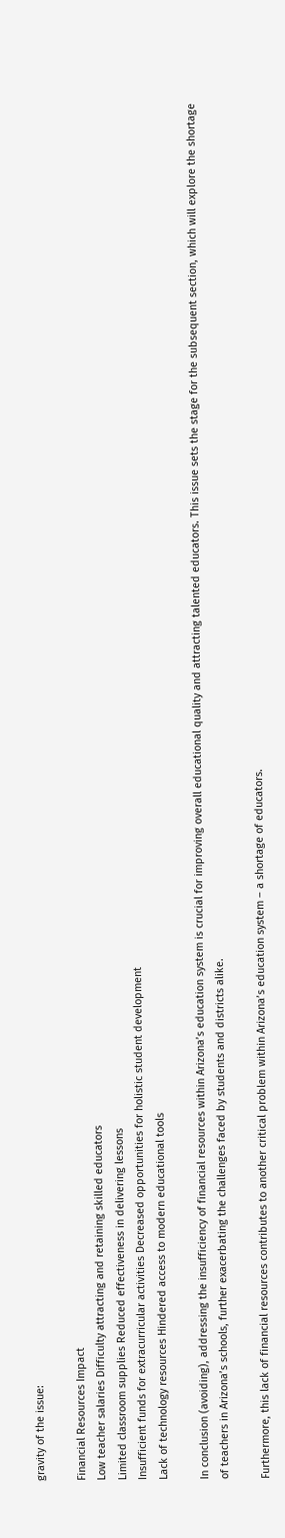gravity of the issue:

Financial Resources Impact
Low teacher salaries Difficulty attracting and retaining skilled educators
Limited classroom supplies Reduced effectiveness in delivering lessons
Insufficient funds for extracurricular activities Decreased opportunities for holistic student development
Lack of technology resources Hindered access to modern educational tools

In conclusion (avoiding), addressing the insufficiency of financial resources within Arizona’s education system is crucial for improving overall educational quality and attracting talented educators. This issue sets the stage for the subsequent section, which will explore the shortage of teachers in Arizona’s schools, further exacerbating the challenges faced by students and districts alike.

Furthermore, this lack of financial resources contributes to another critical problem within Arizona’s education system – a shortage of educators.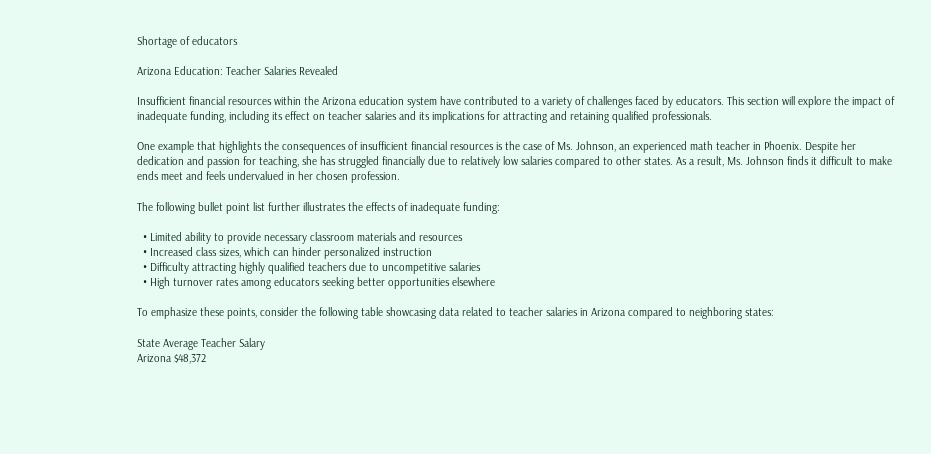Shortage of educators

Arizona Education: Teacher Salaries Revealed

Insufficient financial resources within the Arizona education system have contributed to a variety of challenges faced by educators. This section will explore the impact of inadequate funding, including its effect on teacher salaries and its implications for attracting and retaining qualified professionals.

One example that highlights the consequences of insufficient financial resources is the case of Ms. Johnson, an experienced math teacher in Phoenix. Despite her dedication and passion for teaching, she has struggled financially due to relatively low salaries compared to other states. As a result, Ms. Johnson finds it difficult to make ends meet and feels undervalued in her chosen profession.

The following bullet point list further illustrates the effects of inadequate funding:

  • Limited ability to provide necessary classroom materials and resources
  • Increased class sizes, which can hinder personalized instruction
  • Difficulty attracting highly qualified teachers due to uncompetitive salaries
  • High turnover rates among educators seeking better opportunities elsewhere

To emphasize these points, consider the following table showcasing data related to teacher salaries in Arizona compared to neighboring states:

State Average Teacher Salary
Arizona $48,372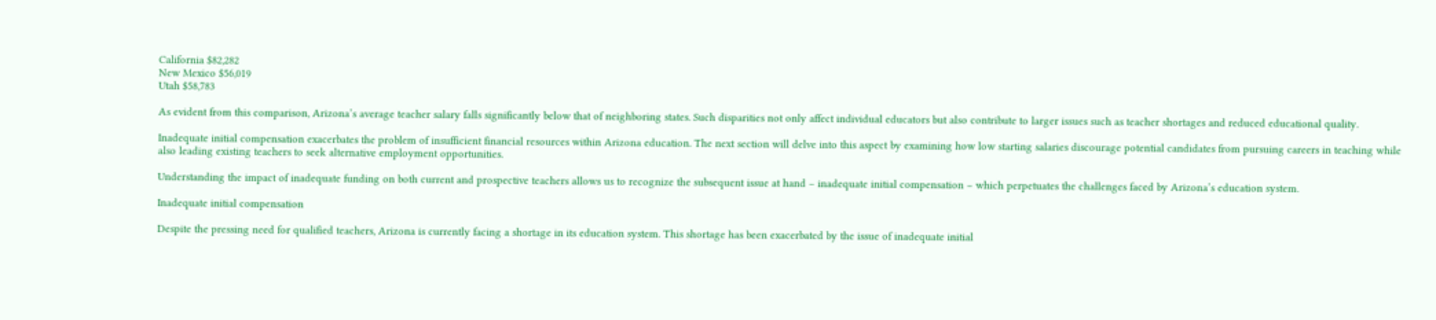California $82,282
New Mexico $56,019
Utah $58,783

As evident from this comparison, Arizona’s average teacher salary falls significantly below that of neighboring states. Such disparities not only affect individual educators but also contribute to larger issues such as teacher shortages and reduced educational quality.

Inadequate initial compensation exacerbates the problem of insufficient financial resources within Arizona education. The next section will delve into this aspect by examining how low starting salaries discourage potential candidates from pursuing careers in teaching while also leading existing teachers to seek alternative employment opportunities.

Understanding the impact of inadequate funding on both current and prospective teachers allows us to recognize the subsequent issue at hand – inadequate initial compensation – which perpetuates the challenges faced by Arizona’s education system.

Inadequate initial compensation

Despite the pressing need for qualified teachers, Arizona is currently facing a shortage in its education system. This shortage has been exacerbated by the issue of inadequate initial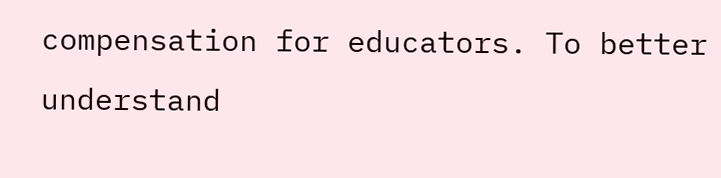compensation for educators. To better understand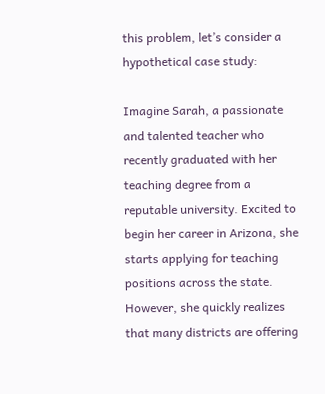this problem, let’s consider a hypothetical case study:

Imagine Sarah, a passionate and talented teacher who recently graduated with her teaching degree from a reputable university. Excited to begin her career in Arizona, she starts applying for teaching positions across the state. However, she quickly realizes that many districts are offering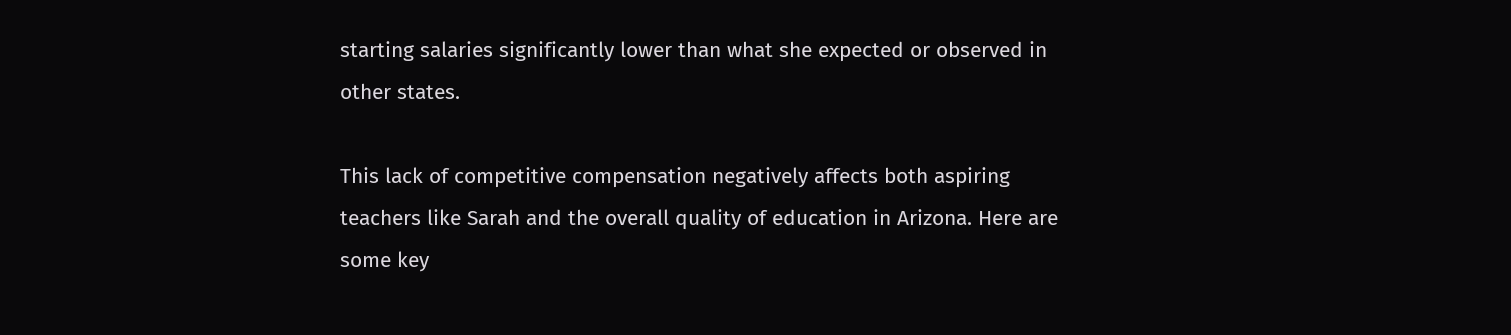starting salaries significantly lower than what she expected or observed in other states.

This lack of competitive compensation negatively affects both aspiring teachers like Sarah and the overall quality of education in Arizona. Here are some key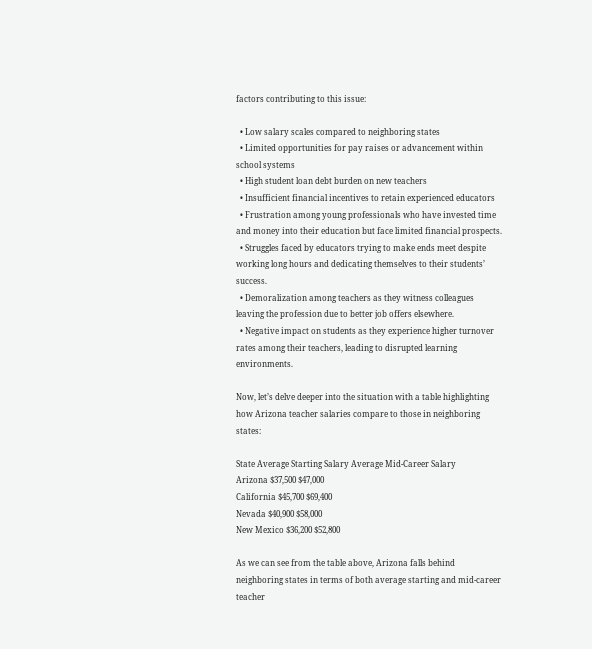factors contributing to this issue:

  • Low salary scales compared to neighboring states
  • Limited opportunities for pay raises or advancement within school systems
  • High student loan debt burden on new teachers
  • Insufficient financial incentives to retain experienced educators
  • Frustration among young professionals who have invested time and money into their education but face limited financial prospects.
  • Struggles faced by educators trying to make ends meet despite working long hours and dedicating themselves to their students’ success.
  • Demoralization among teachers as they witness colleagues leaving the profession due to better job offers elsewhere.
  • Negative impact on students as they experience higher turnover rates among their teachers, leading to disrupted learning environments.

Now, let’s delve deeper into the situation with a table highlighting how Arizona teacher salaries compare to those in neighboring states:

State Average Starting Salary Average Mid-Career Salary
Arizona $37,500 $47,000
California $45,700 $69,400
Nevada $40,900 $58,000
New Mexico $36,200 $52,800

As we can see from the table above, Arizona falls behind neighboring states in terms of both average starting and mid-career teacher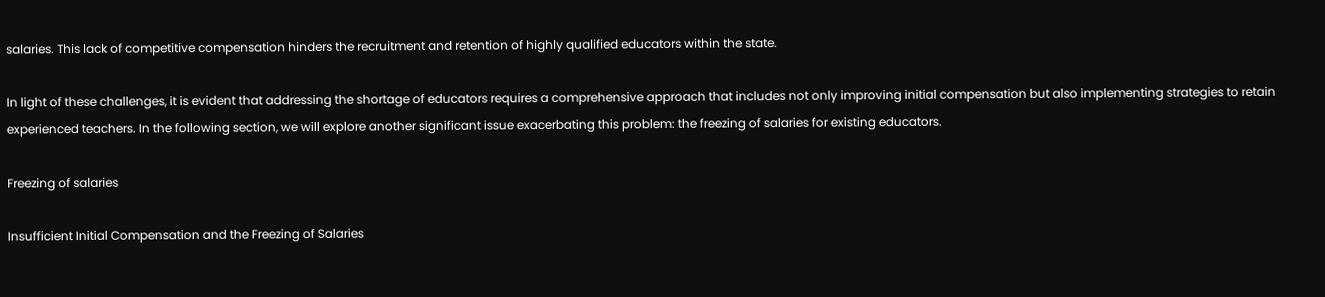salaries. This lack of competitive compensation hinders the recruitment and retention of highly qualified educators within the state.

In light of these challenges, it is evident that addressing the shortage of educators requires a comprehensive approach that includes not only improving initial compensation but also implementing strategies to retain experienced teachers. In the following section, we will explore another significant issue exacerbating this problem: the freezing of salaries for existing educators.

Freezing of salaries

Insufficient Initial Compensation and the Freezing of Salaries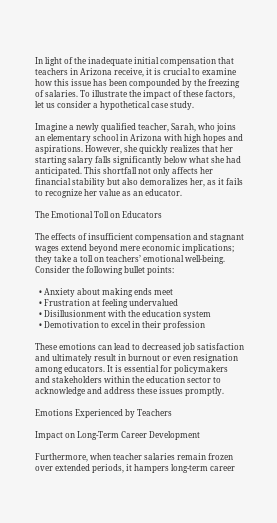In light of the inadequate initial compensation that teachers in Arizona receive, it is crucial to examine how this issue has been compounded by the freezing of salaries. To illustrate the impact of these factors, let us consider a hypothetical case study.

Imagine a newly qualified teacher, Sarah, who joins an elementary school in Arizona with high hopes and aspirations. However, she quickly realizes that her starting salary falls significantly below what she had anticipated. This shortfall not only affects her financial stability but also demoralizes her, as it fails to recognize her value as an educator.

The Emotional Toll on Educators

The effects of insufficient compensation and stagnant wages extend beyond mere economic implications; they take a toll on teachers’ emotional well-being. Consider the following bullet points:

  • Anxiety about making ends meet
  • Frustration at feeling undervalued
  • Disillusionment with the education system
  • Demotivation to excel in their profession

These emotions can lead to decreased job satisfaction and ultimately result in burnout or even resignation among educators. It is essential for policymakers and stakeholders within the education sector to acknowledge and address these issues promptly.

Emotions Experienced by Teachers

Impact on Long-Term Career Development

Furthermore, when teacher salaries remain frozen over extended periods, it hampers long-term career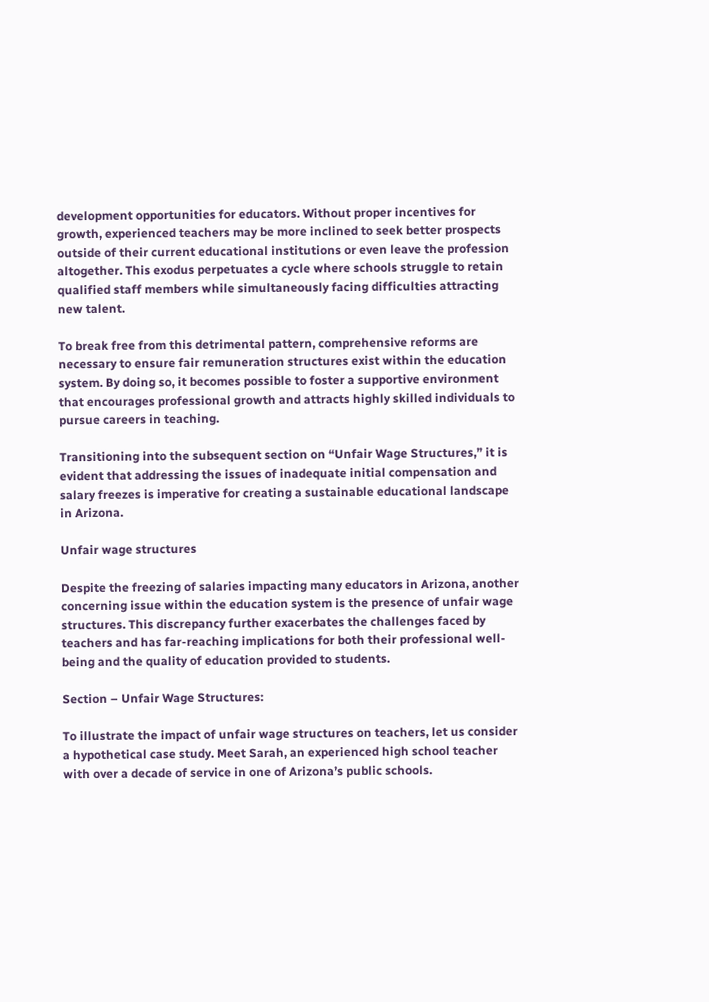development opportunities for educators. Without proper incentives for growth, experienced teachers may be more inclined to seek better prospects outside of their current educational institutions or even leave the profession altogether. This exodus perpetuates a cycle where schools struggle to retain qualified staff members while simultaneously facing difficulties attracting new talent.

To break free from this detrimental pattern, comprehensive reforms are necessary to ensure fair remuneration structures exist within the education system. By doing so, it becomes possible to foster a supportive environment that encourages professional growth and attracts highly skilled individuals to pursue careers in teaching.

Transitioning into the subsequent section on “Unfair Wage Structures,” it is evident that addressing the issues of inadequate initial compensation and salary freezes is imperative for creating a sustainable educational landscape in Arizona.

Unfair wage structures

Despite the freezing of salaries impacting many educators in Arizona, another concerning issue within the education system is the presence of unfair wage structures. This discrepancy further exacerbates the challenges faced by teachers and has far-reaching implications for both their professional well-being and the quality of education provided to students.

Section – Unfair Wage Structures:

To illustrate the impact of unfair wage structures on teachers, let us consider a hypothetical case study. Meet Sarah, an experienced high school teacher with over a decade of service in one of Arizona’s public schools.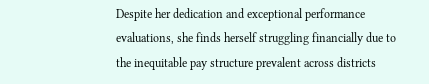Despite her dedication and exceptional performance evaluations, she finds herself struggling financially due to the inequitable pay structure prevalent across districts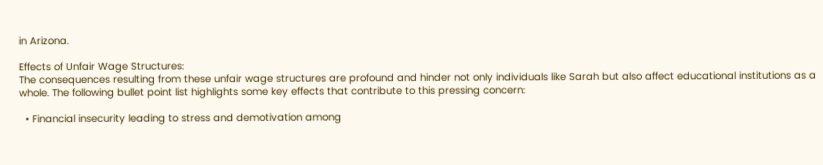in Arizona.

Effects of Unfair Wage Structures:
The consequences resulting from these unfair wage structures are profound and hinder not only individuals like Sarah but also affect educational institutions as a whole. The following bullet point list highlights some key effects that contribute to this pressing concern:

  • Financial insecurity leading to stress and demotivation among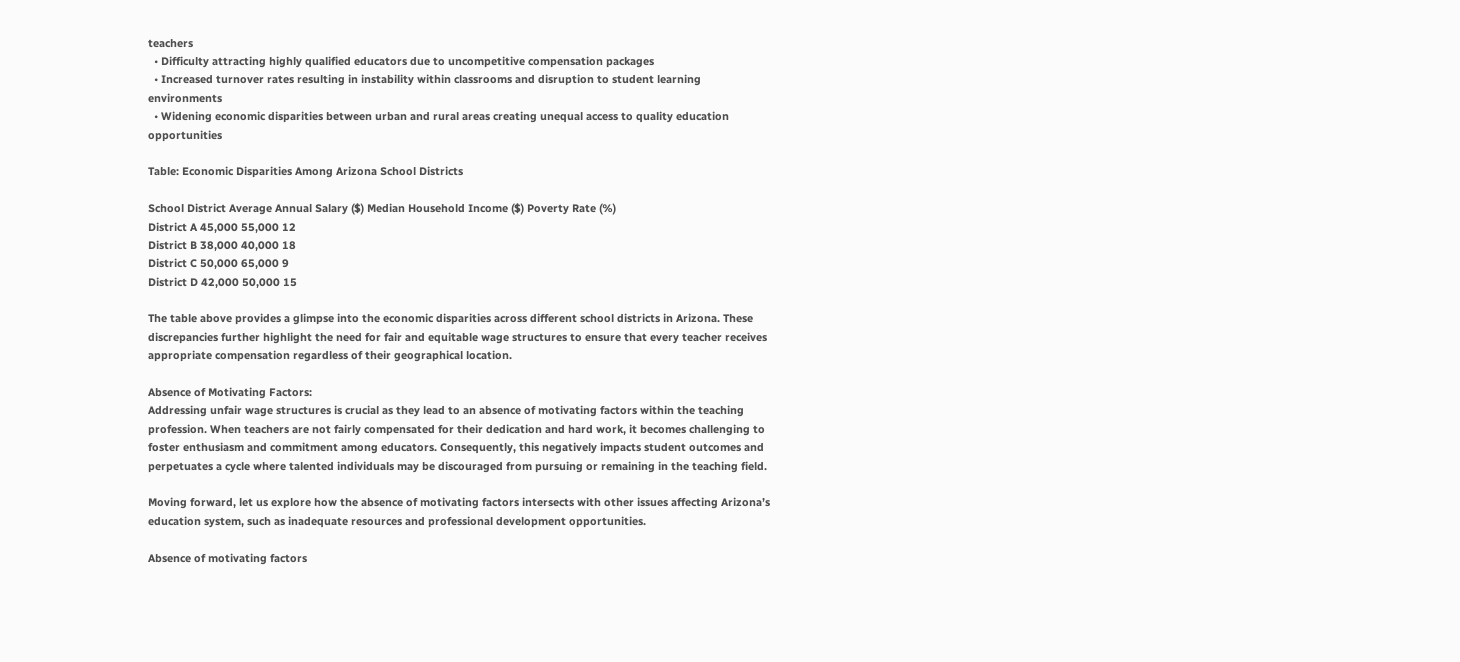teachers
  • Difficulty attracting highly qualified educators due to uncompetitive compensation packages
  • Increased turnover rates resulting in instability within classrooms and disruption to student learning environments
  • Widening economic disparities between urban and rural areas creating unequal access to quality education opportunities

Table: Economic Disparities Among Arizona School Districts

School District Average Annual Salary ($) Median Household Income ($) Poverty Rate (%)
District A 45,000 55,000 12
District B 38,000 40,000 18
District C 50,000 65,000 9
District D 42,000 50,000 15

The table above provides a glimpse into the economic disparities across different school districts in Arizona. These discrepancies further highlight the need for fair and equitable wage structures to ensure that every teacher receives appropriate compensation regardless of their geographical location.

Absence of Motivating Factors:
Addressing unfair wage structures is crucial as they lead to an absence of motivating factors within the teaching profession. When teachers are not fairly compensated for their dedication and hard work, it becomes challenging to foster enthusiasm and commitment among educators. Consequently, this negatively impacts student outcomes and perpetuates a cycle where talented individuals may be discouraged from pursuing or remaining in the teaching field.

Moving forward, let us explore how the absence of motivating factors intersects with other issues affecting Arizona’s education system, such as inadequate resources and professional development opportunities.

Absence of motivating factors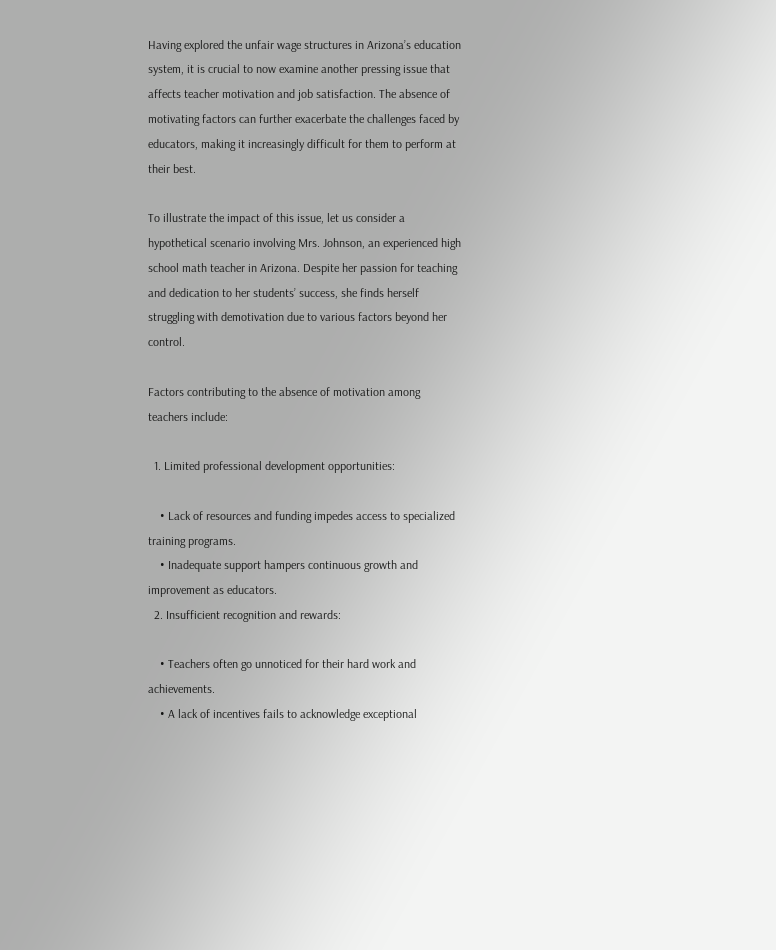Having explored the unfair wage structures in Arizona’s education system, it is crucial to now examine another pressing issue that affects teacher motivation and job satisfaction. The absence of motivating factors can further exacerbate the challenges faced by educators, making it increasingly difficult for them to perform at their best.

To illustrate the impact of this issue, let us consider a hypothetical scenario involving Mrs. Johnson, an experienced high school math teacher in Arizona. Despite her passion for teaching and dedication to her students’ success, she finds herself struggling with demotivation due to various factors beyond her control.

Factors contributing to the absence of motivation among teachers include:

  1. Limited professional development opportunities:

    • Lack of resources and funding impedes access to specialized training programs.
    • Inadequate support hampers continuous growth and improvement as educators.
  2. Insufficient recognition and rewards:

    • Teachers often go unnoticed for their hard work and achievements.
    • A lack of incentives fails to acknowledge exceptional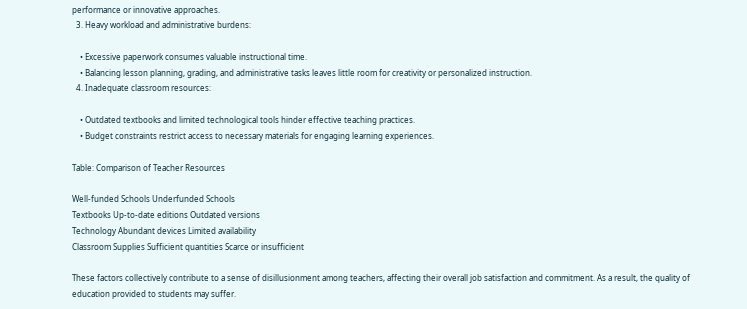performance or innovative approaches.
  3. Heavy workload and administrative burdens:

    • Excessive paperwork consumes valuable instructional time.
    • Balancing lesson planning, grading, and administrative tasks leaves little room for creativity or personalized instruction.
  4. Inadequate classroom resources:

    • Outdated textbooks and limited technological tools hinder effective teaching practices.
    • Budget constraints restrict access to necessary materials for engaging learning experiences.

Table: Comparison of Teacher Resources

Well-funded Schools Underfunded Schools
Textbooks Up-to-date editions Outdated versions
Technology Abundant devices Limited availability
Classroom Supplies Sufficient quantities Scarce or insufficient

These factors collectively contribute to a sense of disillusionment among teachers, affecting their overall job satisfaction and commitment. As a result, the quality of education provided to students may suffer.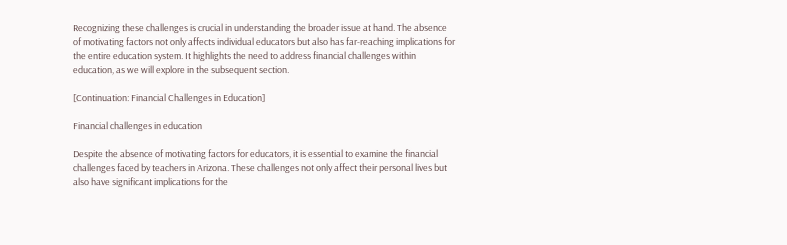Recognizing these challenges is crucial in understanding the broader issue at hand. The absence of motivating factors not only affects individual educators but also has far-reaching implications for the entire education system. It highlights the need to address financial challenges within education, as we will explore in the subsequent section.

[Continuation: Financial Challenges in Education]

Financial challenges in education

Despite the absence of motivating factors for educators, it is essential to examine the financial challenges faced by teachers in Arizona. These challenges not only affect their personal lives but also have significant implications for the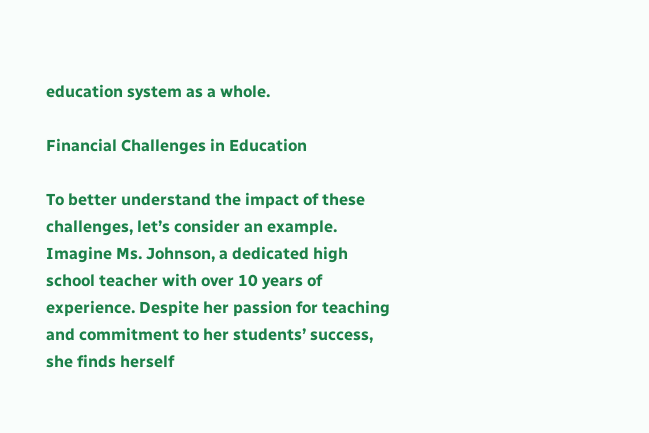education system as a whole.

Financial Challenges in Education

To better understand the impact of these challenges, let’s consider an example. Imagine Ms. Johnson, a dedicated high school teacher with over 10 years of experience. Despite her passion for teaching and commitment to her students’ success, she finds herself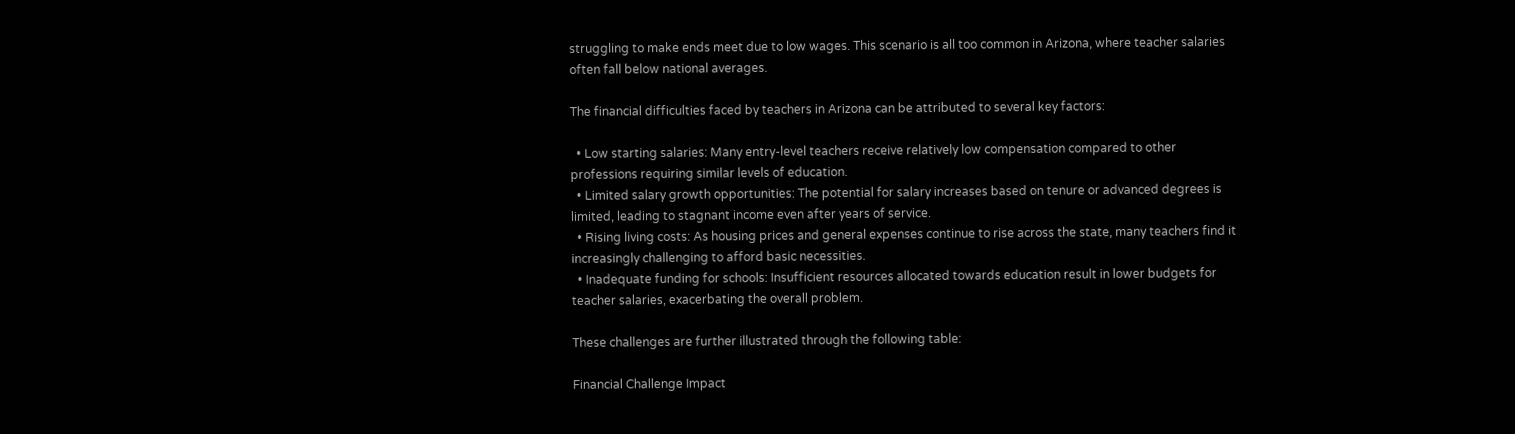struggling to make ends meet due to low wages. This scenario is all too common in Arizona, where teacher salaries often fall below national averages.

The financial difficulties faced by teachers in Arizona can be attributed to several key factors:

  • Low starting salaries: Many entry-level teachers receive relatively low compensation compared to other professions requiring similar levels of education.
  • Limited salary growth opportunities: The potential for salary increases based on tenure or advanced degrees is limited, leading to stagnant income even after years of service.
  • Rising living costs: As housing prices and general expenses continue to rise across the state, many teachers find it increasingly challenging to afford basic necessities.
  • Inadequate funding for schools: Insufficient resources allocated towards education result in lower budgets for teacher salaries, exacerbating the overall problem.

These challenges are further illustrated through the following table:

Financial Challenge Impact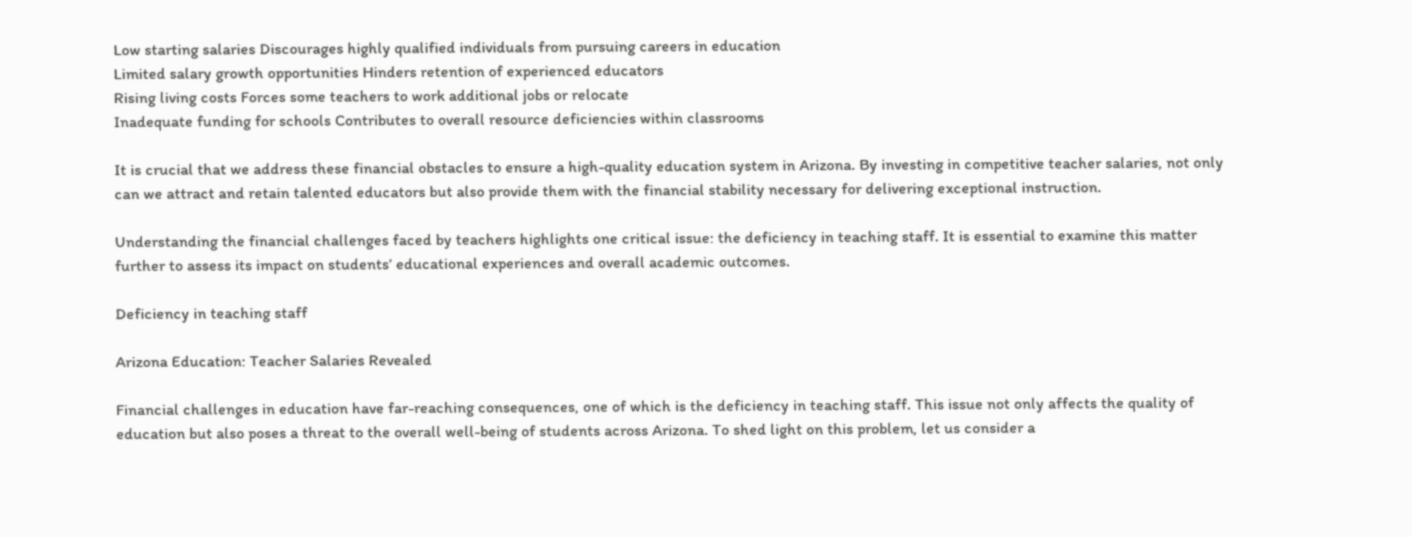Low starting salaries Discourages highly qualified individuals from pursuing careers in education
Limited salary growth opportunities Hinders retention of experienced educators
Rising living costs Forces some teachers to work additional jobs or relocate
Inadequate funding for schools Contributes to overall resource deficiencies within classrooms

It is crucial that we address these financial obstacles to ensure a high-quality education system in Arizona. By investing in competitive teacher salaries, not only can we attract and retain talented educators but also provide them with the financial stability necessary for delivering exceptional instruction.

Understanding the financial challenges faced by teachers highlights one critical issue: the deficiency in teaching staff. It is essential to examine this matter further to assess its impact on students’ educational experiences and overall academic outcomes.

Deficiency in teaching staff

Arizona Education: Teacher Salaries Revealed

Financial challenges in education have far-reaching consequences, one of which is the deficiency in teaching staff. This issue not only affects the quality of education but also poses a threat to the overall well-being of students across Arizona. To shed light on this problem, let us consider a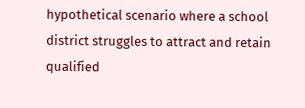hypothetical scenario where a school district struggles to attract and retain qualified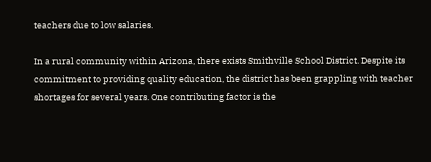teachers due to low salaries.

In a rural community within Arizona, there exists Smithville School District. Despite its commitment to providing quality education, the district has been grappling with teacher shortages for several years. One contributing factor is the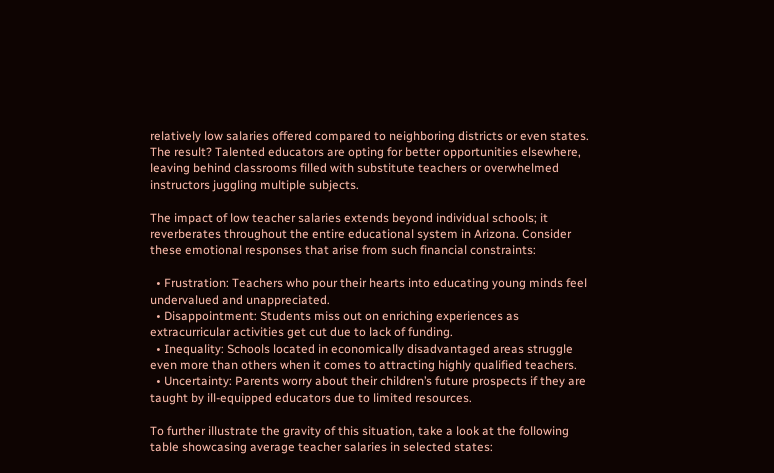relatively low salaries offered compared to neighboring districts or even states. The result? Talented educators are opting for better opportunities elsewhere, leaving behind classrooms filled with substitute teachers or overwhelmed instructors juggling multiple subjects.

The impact of low teacher salaries extends beyond individual schools; it reverberates throughout the entire educational system in Arizona. Consider these emotional responses that arise from such financial constraints:

  • Frustration: Teachers who pour their hearts into educating young minds feel undervalued and unappreciated.
  • Disappointment: Students miss out on enriching experiences as extracurricular activities get cut due to lack of funding.
  • Inequality: Schools located in economically disadvantaged areas struggle even more than others when it comes to attracting highly qualified teachers.
  • Uncertainty: Parents worry about their children’s future prospects if they are taught by ill-equipped educators due to limited resources.

To further illustrate the gravity of this situation, take a look at the following table showcasing average teacher salaries in selected states: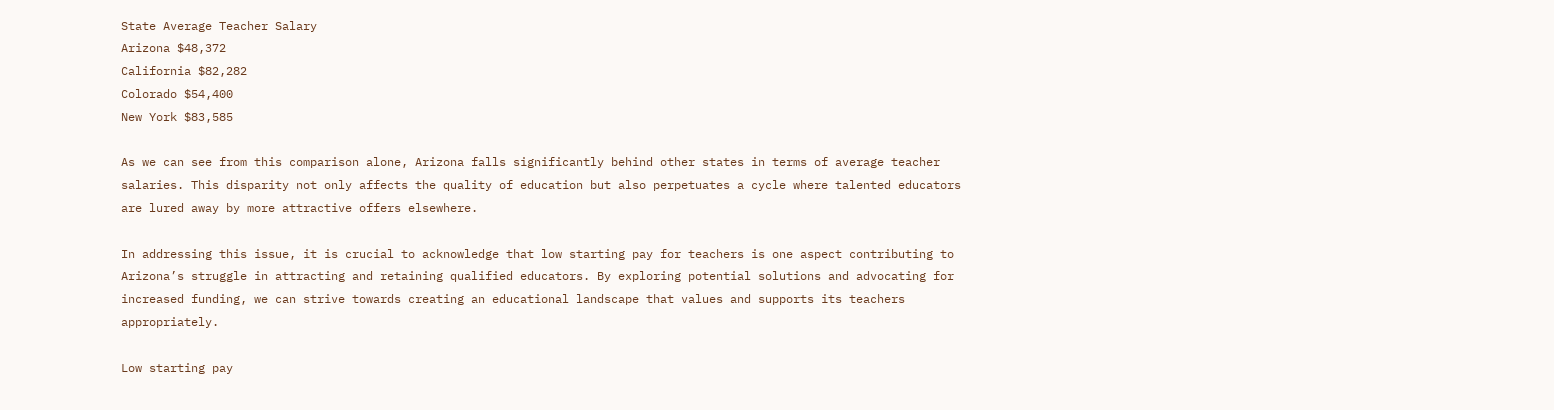State Average Teacher Salary
Arizona $48,372
California $82,282
Colorado $54,400
New York $83,585

As we can see from this comparison alone, Arizona falls significantly behind other states in terms of average teacher salaries. This disparity not only affects the quality of education but also perpetuates a cycle where talented educators are lured away by more attractive offers elsewhere.

In addressing this issue, it is crucial to acknowledge that low starting pay for teachers is one aspect contributing to Arizona’s struggle in attracting and retaining qualified educators. By exploring potential solutions and advocating for increased funding, we can strive towards creating an educational landscape that values and supports its teachers appropriately.

Low starting pay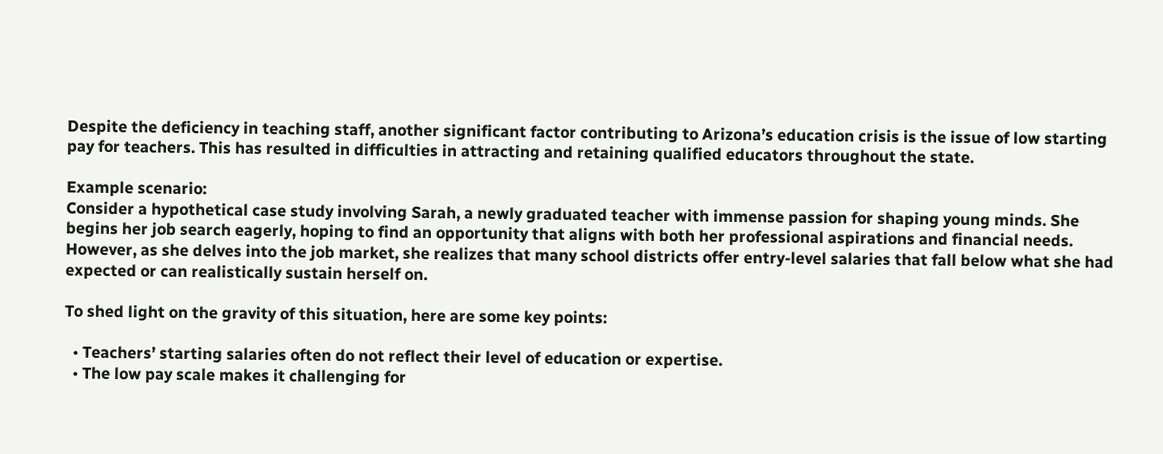Despite the deficiency in teaching staff, another significant factor contributing to Arizona’s education crisis is the issue of low starting pay for teachers. This has resulted in difficulties in attracting and retaining qualified educators throughout the state.

Example scenario:
Consider a hypothetical case study involving Sarah, a newly graduated teacher with immense passion for shaping young minds. She begins her job search eagerly, hoping to find an opportunity that aligns with both her professional aspirations and financial needs. However, as she delves into the job market, she realizes that many school districts offer entry-level salaries that fall below what she had expected or can realistically sustain herself on.

To shed light on the gravity of this situation, here are some key points:

  • Teachers’ starting salaries often do not reflect their level of education or expertise.
  • The low pay scale makes it challenging for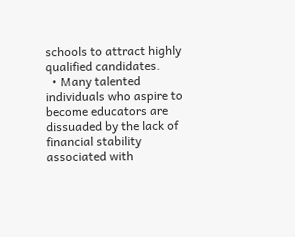schools to attract highly qualified candidates.
  • Many talented individuals who aspire to become educators are dissuaded by the lack of financial stability associated with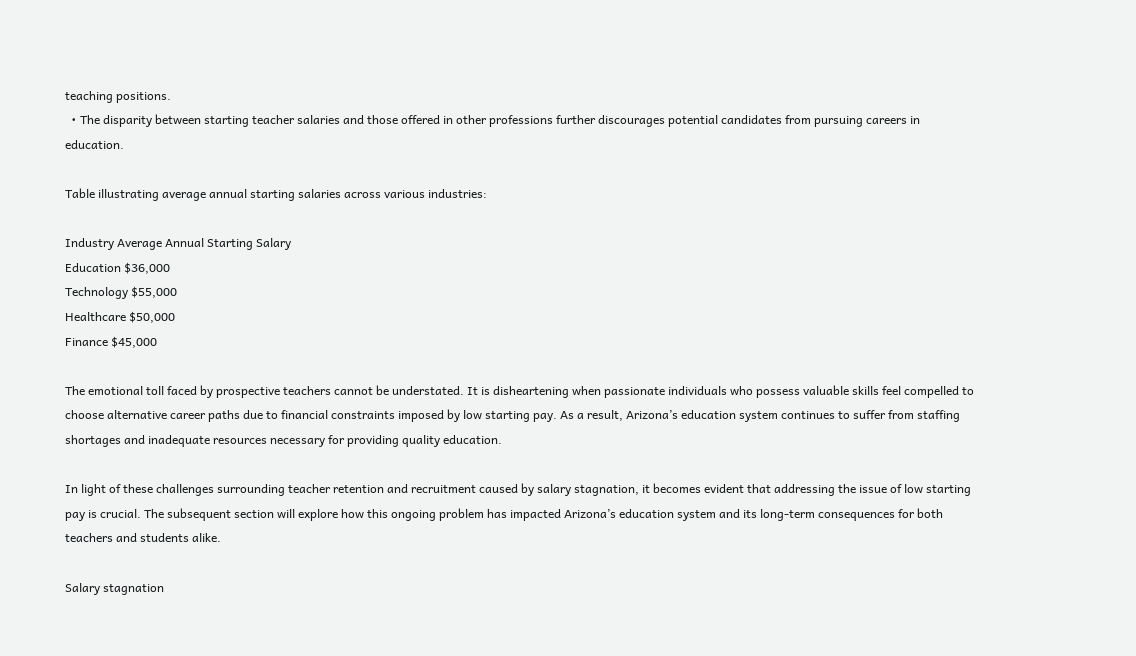teaching positions.
  • The disparity between starting teacher salaries and those offered in other professions further discourages potential candidates from pursuing careers in education.

Table illustrating average annual starting salaries across various industries:

Industry Average Annual Starting Salary
Education $36,000
Technology $55,000
Healthcare $50,000
Finance $45,000

The emotional toll faced by prospective teachers cannot be understated. It is disheartening when passionate individuals who possess valuable skills feel compelled to choose alternative career paths due to financial constraints imposed by low starting pay. As a result, Arizona’s education system continues to suffer from staffing shortages and inadequate resources necessary for providing quality education.

In light of these challenges surrounding teacher retention and recruitment caused by salary stagnation, it becomes evident that addressing the issue of low starting pay is crucial. The subsequent section will explore how this ongoing problem has impacted Arizona’s education system and its long-term consequences for both teachers and students alike.

Salary stagnation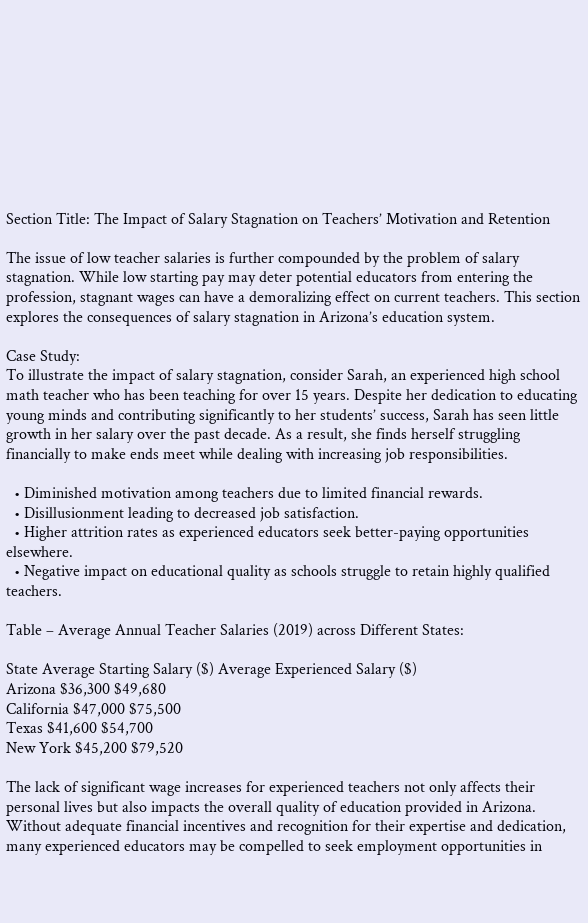Section Title: The Impact of Salary Stagnation on Teachers’ Motivation and Retention

The issue of low teacher salaries is further compounded by the problem of salary stagnation. While low starting pay may deter potential educators from entering the profession, stagnant wages can have a demoralizing effect on current teachers. This section explores the consequences of salary stagnation in Arizona’s education system.

Case Study:
To illustrate the impact of salary stagnation, consider Sarah, an experienced high school math teacher who has been teaching for over 15 years. Despite her dedication to educating young minds and contributing significantly to her students’ success, Sarah has seen little growth in her salary over the past decade. As a result, she finds herself struggling financially to make ends meet while dealing with increasing job responsibilities.

  • Diminished motivation among teachers due to limited financial rewards.
  • Disillusionment leading to decreased job satisfaction.
  • Higher attrition rates as experienced educators seek better-paying opportunities elsewhere.
  • Negative impact on educational quality as schools struggle to retain highly qualified teachers.

Table – Average Annual Teacher Salaries (2019) across Different States:

State Average Starting Salary ($) Average Experienced Salary ($)
Arizona $36,300 $49,680
California $47,000 $75,500
Texas $41,600 $54,700
New York $45,200 $79,520

The lack of significant wage increases for experienced teachers not only affects their personal lives but also impacts the overall quality of education provided in Arizona. Without adequate financial incentives and recognition for their expertise and dedication, many experienced educators may be compelled to seek employment opportunities in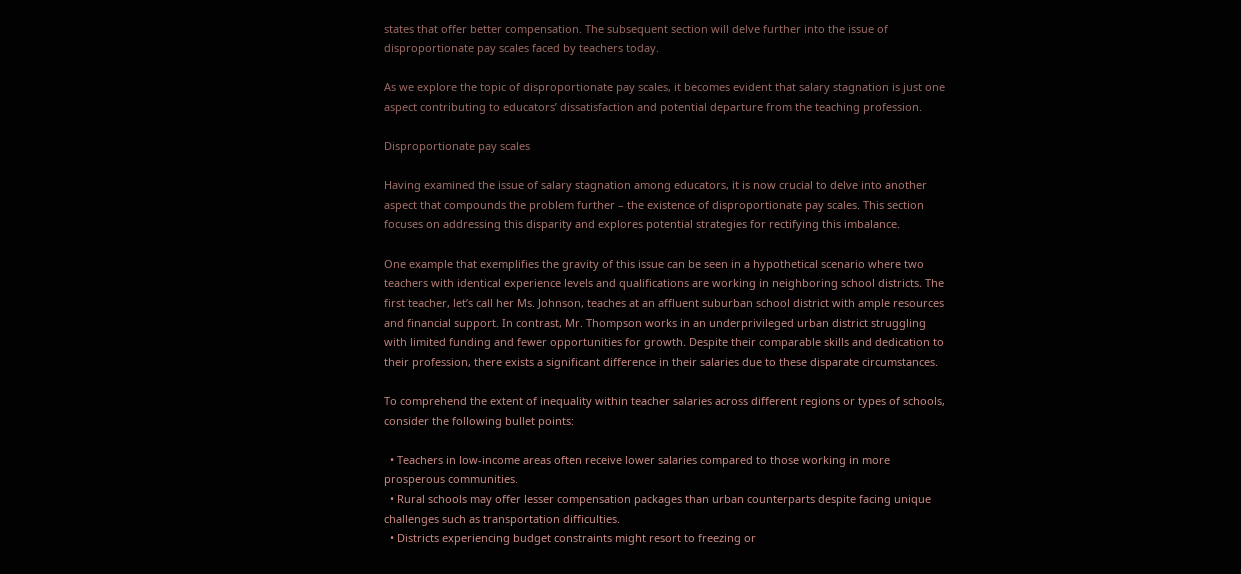states that offer better compensation. The subsequent section will delve further into the issue of disproportionate pay scales faced by teachers today.

As we explore the topic of disproportionate pay scales, it becomes evident that salary stagnation is just one aspect contributing to educators’ dissatisfaction and potential departure from the teaching profession.

Disproportionate pay scales

Having examined the issue of salary stagnation among educators, it is now crucial to delve into another aspect that compounds the problem further – the existence of disproportionate pay scales. This section focuses on addressing this disparity and explores potential strategies for rectifying this imbalance.

One example that exemplifies the gravity of this issue can be seen in a hypothetical scenario where two teachers with identical experience levels and qualifications are working in neighboring school districts. The first teacher, let’s call her Ms. Johnson, teaches at an affluent suburban school district with ample resources and financial support. In contrast, Mr. Thompson works in an underprivileged urban district struggling with limited funding and fewer opportunities for growth. Despite their comparable skills and dedication to their profession, there exists a significant difference in their salaries due to these disparate circumstances.

To comprehend the extent of inequality within teacher salaries across different regions or types of schools, consider the following bullet points:

  • Teachers in low-income areas often receive lower salaries compared to those working in more prosperous communities.
  • Rural schools may offer lesser compensation packages than urban counterparts despite facing unique challenges such as transportation difficulties.
  • Districts experiencing budget constraints might resort to freezing or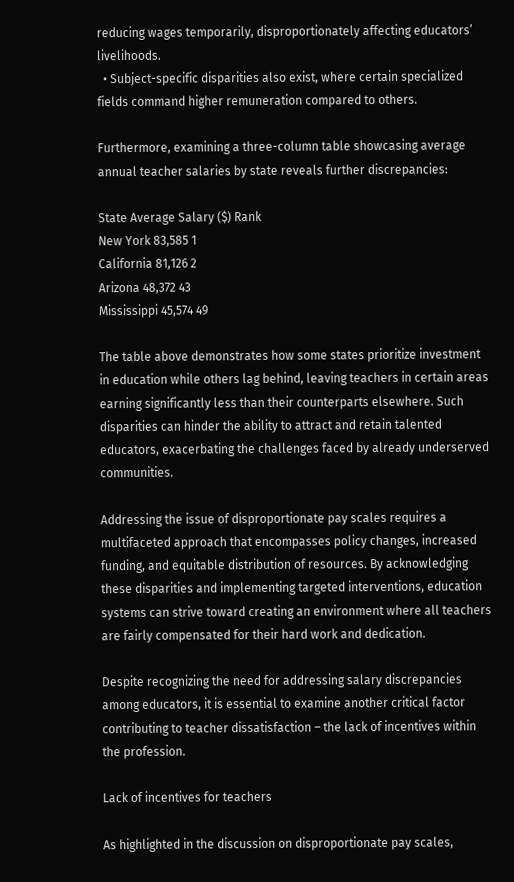reducing wages temporarily, disproportionately affecting educators’ livelihoods.
  • Subject-specific disparities also exist, where certain specialized fields command higher remuneration compared to others.

Furthermore, examining a three-column table showcasing average annual teacher salaries by state reveals further discrepancies:

State Average Salary ($) Rank
New York 83,585 1
California 81,126 2
Arizona 48,372 43
Mississippi 45,574 49

The table above demonstrates how some states prioritize investment in education while others lag behind, leaving teachers in certain areas earning significantly less than their counterparts elsewhere. Such disparities can hinder the ability to attract and retain talented educators, exacerbating the challenges faced by already underserved communities.

Addressing the issue of disproportionate pay scales requires a multifaceted approach that encompasses policy changes, increased funding, and equitable distribution of resources. By acknowledging these disparities and implementing targeted interventions, education systems can strive toward creating an environment where all teachers are fairly compensated for their hard work and dedication.

Despite recognizing the need for addressing salary discrepancies among educators, it is essential to examine another critical factor contributing to teacher dissatisfaction – the lack of incentives within the profession.

Lack of incentives for teachers

As highlighted in the discussion on disproportionate pay scales,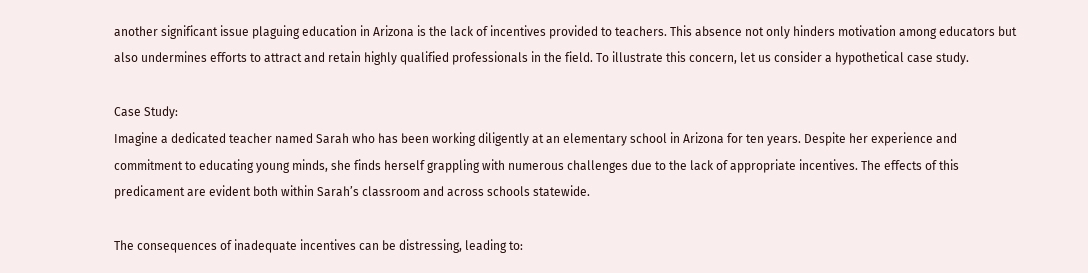another significant issue plaguing education in Arizona is the lack of incentives provided to teachers. This absence not only hinders motivation among educators but also undermines efforts to attract and retain highly qualified professionals in the field. To illustrate this concern, let us consider a hypothetical case study.

Case Study:
Imagine a dedicated teacher named Sarah who has been working diligently at an elementary school in Arizona for ten years. Despite her experience and commitment to educating young minds, she finds herself grappling with numerous challenges due to the lack of appropriate incentives. The effects of this predicament are evident both within Sarah’s classroom and across schools statewide.

The consequences of inadequate incentives can be distressing, leading to: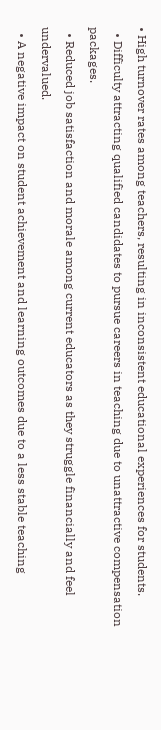• High turnover rates among teachers, resulting in inconsistent educational experiences for students.
  • Difficulty attracting qualified candidates to pursue careers in teaching due to unattractive compensation packages.
  • Reduced job satisfaction and morale among current educators as they struggle financially and feel undervalued.
  • A negative impact on student achievement and learning outcomes due to a less stable teaching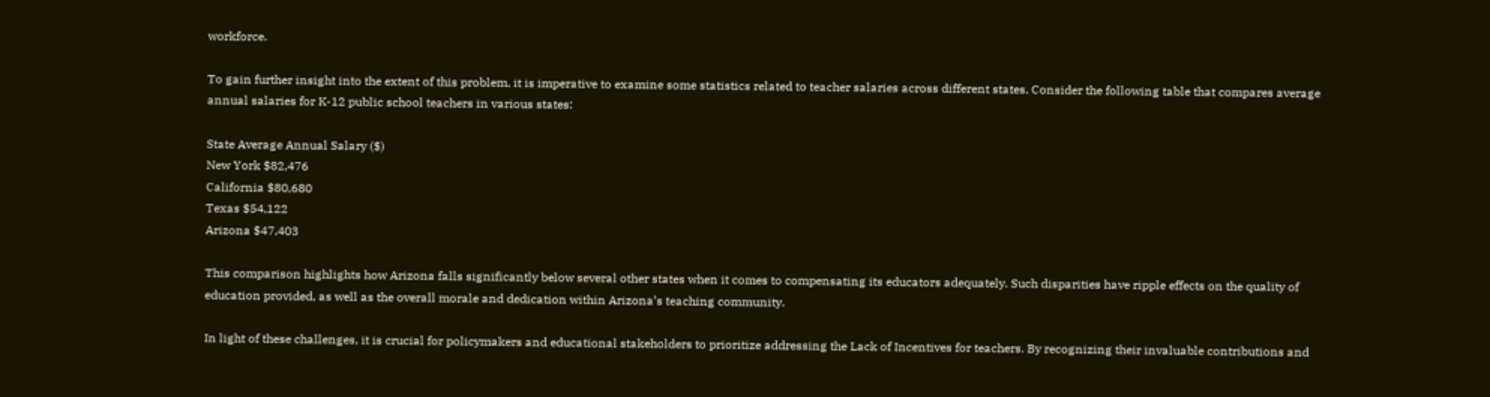workforce.

To gain further insight into the extent of this problem, it is imperative to examine some statistics related to teacher salaries across different states. Consider the following table that compares average annual salaries for K-12 public school teachers in various states:

State Average Annual Salary ($)
New York $82,476
California $80,680
Texas $54,122
Arizona $47,403

This comparison highlights how Arizona falls significantly below several other states when it comes to compensating its educators adequately. Such disparities have ripple effects on the quality of education provided, as well as the overall morale and dedication within Arizona’s teaching community.

In light of these challenges, it is crucial for policymakers and educational stakeholders to prioritize addressing the Lack of Incentives for teachers. By recognizing their invaluable contributions and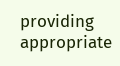providing appropriate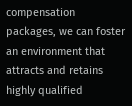compensation packages, we can foster an environment that attracts and retains highly qualified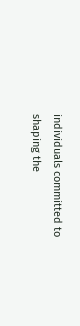individuals committed to shaping the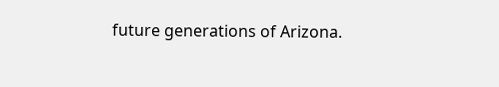future generations of Arizona.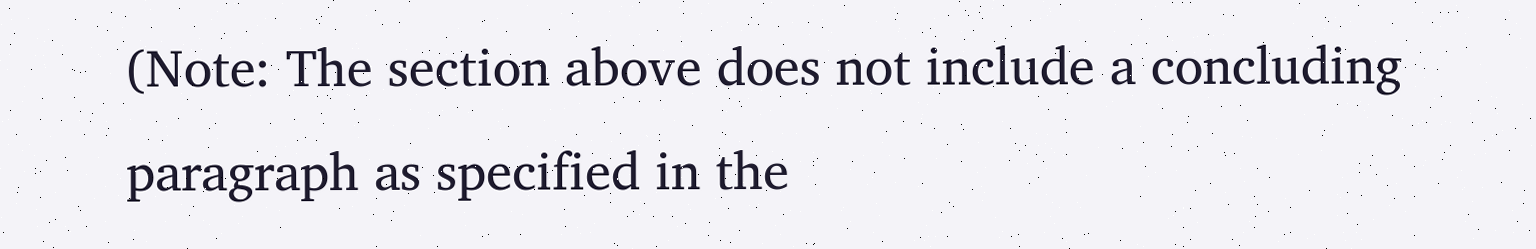(Note: The section above does not include a concluding paragraph as specified in the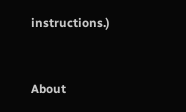instructions.)


About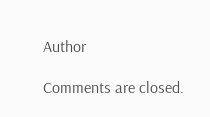Author

Comments are closed.